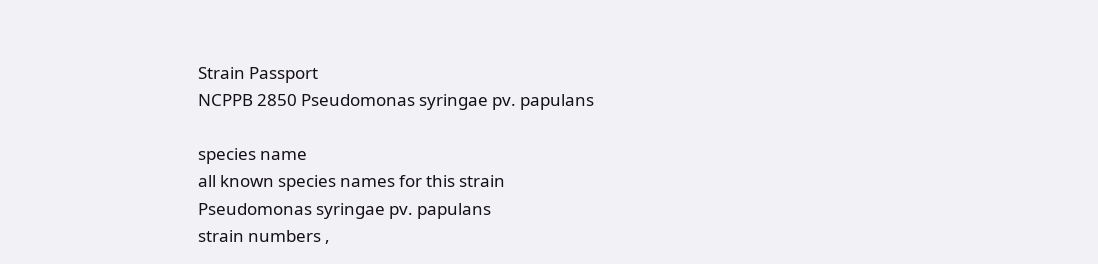Strain Passport
NCPPB 2850 Pseudomonas syringae pv. papulans

species name
all known species names for this strain
Pseudomonas syringae pv. papulans
strain numbers ,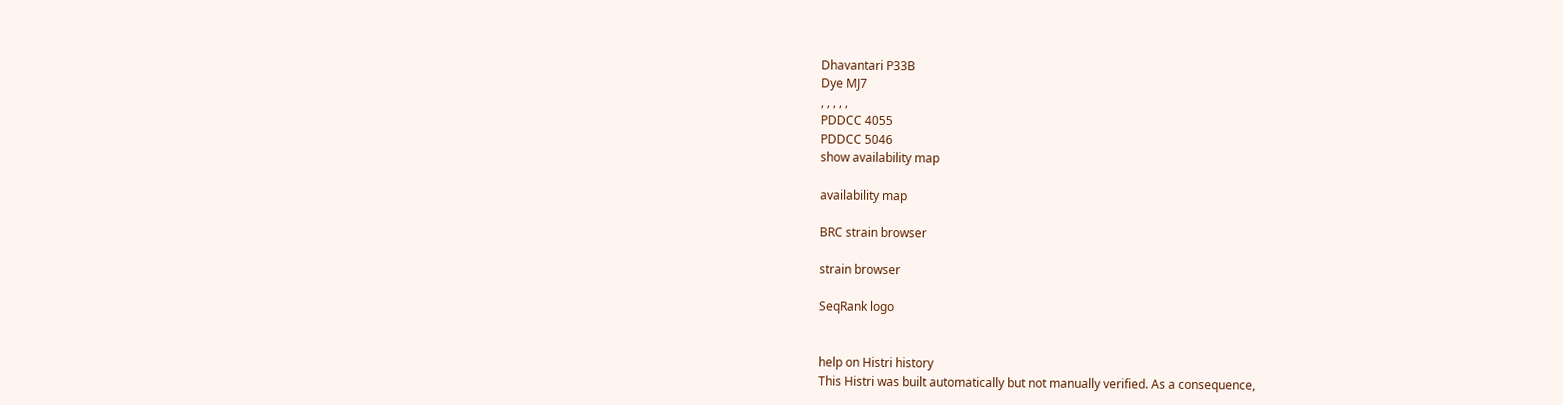Dhavantari P33B
Dye MJ7
, , , , ,
PDDCC 4055
PDDCC 5046
show availability map

availability map

BRC strain browser

strain browser

SeqRank logo


help on Histri history
This Histri was built automatically but not manually verified. As a consequence,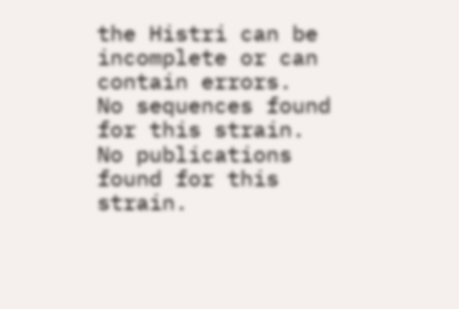the Histri can be incomplete or can contain errors.
No sequences found for this strain.
No publications found for this strain.